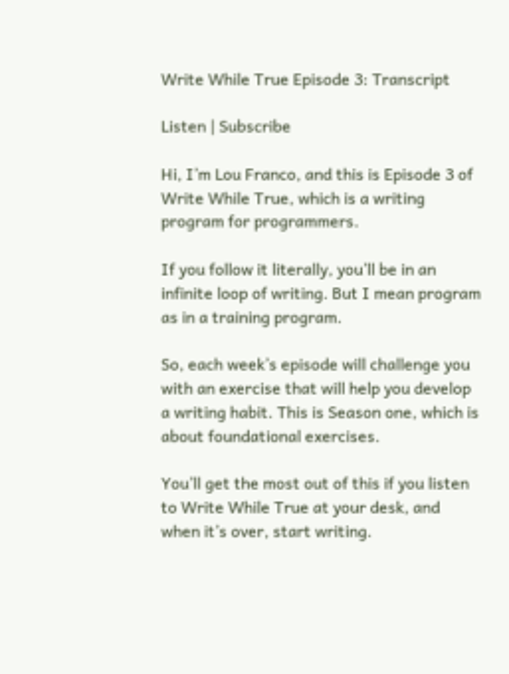Write While True Episode 3: Transcript

Listen | Subscribe

Hi, I’m Lou Franco, and this is Episode 3 of Write While True, which is a writing program for programmers.

If you follow it literally, you’ll be in an infinite loop of writing. But I mean program as in a training program.

So, each week’s episode will challenge you with an exercise that will help you develop a writing habit. This is Season one, which is about foundational exercises.

You’ll get the most out of this if you listen to Write While True at your desk, and when it’s over, start writing.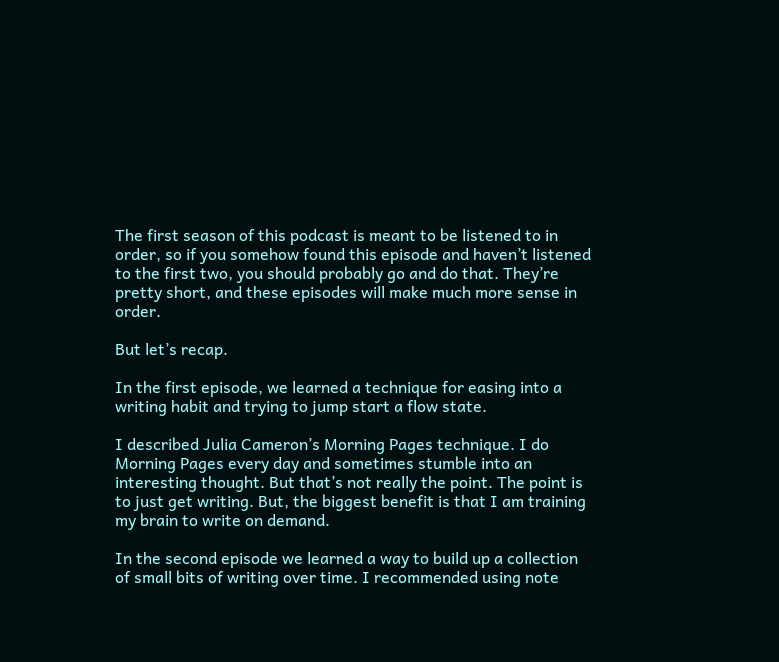The first season of this podcast is meant to be listened to in order, so if you somehow found this episode and haven’t listened to the first two, you should probably go and do that. They’re pretty short, and these episodes will make much more sense in order.

But let’s recap.

In the first episode, we learned a technique for easing into a writing habit and trying to jump start a flow state.

I described Julia Cameron’s Morning Pages technique. I do Morning Pages every day and sometimes stumble into an interesting thought. But that’s not really the point. The point is to just get writing. But, the biggest benefit is that I am training my brain to write on demand.

In the second episode we learned a way to build up a collection of small bits of writing over time. I recommended using note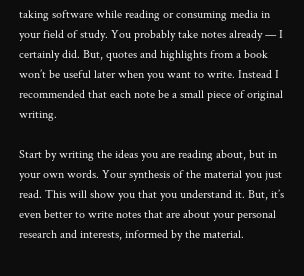taking software while reading or consuming media in your field of study. You probably take notes already — I certainly did. But, quotes and highlights from a book won’t be useful later when you want to write. Instead I recommended that each note be a small piece of original writing.

Start by writing the ideas you are reading about, but in your own words. Your synthesis of the material you just read. This will show you that you understand it. But, it’s even better to write notes that are about your personal research and interests, informed by the material.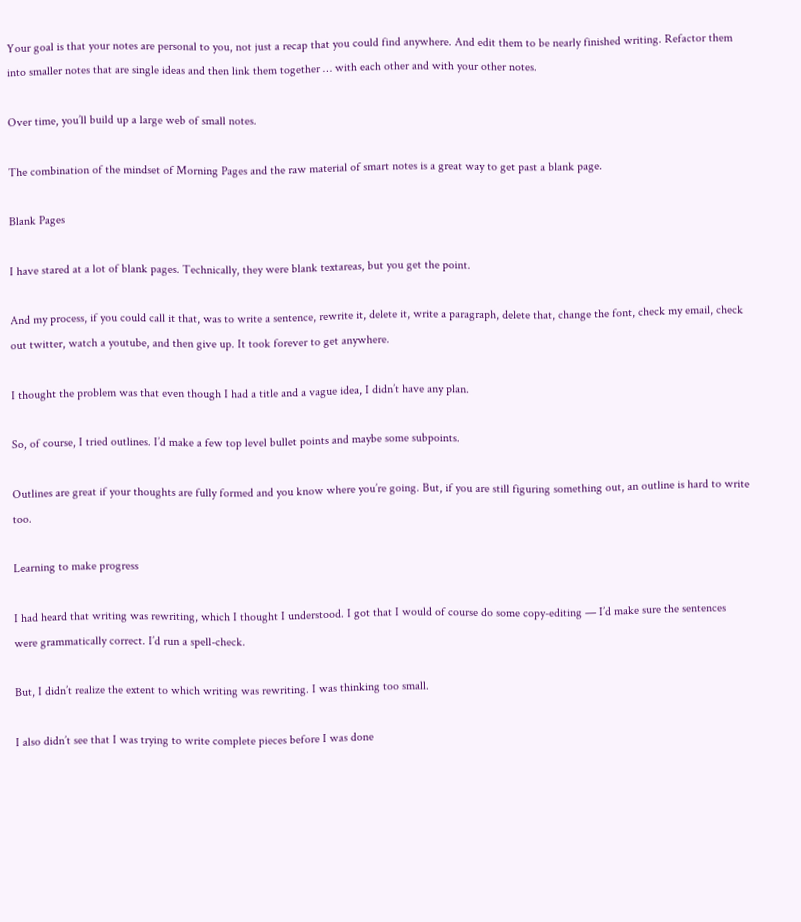Your goal is that your notes are personal to you, not just a recap that you could find anywhere. And edit them to be nearly finished writing. Refactor them into smaller notes that are single ideas and then link them together … with each other and with your other notes.

Over time, you’ll build up a large web of small notes.

The combination of the mindset of Morning Pages and the raw material of smart notes is a great way to get past a blank page.

Blank Pages

I have stared at a lot of blank pages. Technically, they were blank textareas, but you get the point.

And my process, if you could call it that, was to write a sentence, rewrite it, delete it, write a paragraph, delete that, change the font, check my email, check out twitter, watch a youtube, and then give up. It took forever to get anywhere.

I thought the problem was that even though I had a title and a vague idea, I didn’t have any plan.

So, of course, I tried outlines. I’d make a few top level bullet points and maybe some subpoints.

Outlines are great if your thoughts are fully formed and you know where you’re going. But, if you are still figuring something out, an outline is hard to write too.

Learning to make progress

I had heard that writing was rewriting, which I thought I understood. I got that I would of course do some copy-editing — I’d make sure the sentences were grammatically correct. I’d run a spell-check.

But, I didn’t realize the extent to which writing was rewriting. I was thinking too small.

I also didn’t see that I was trying to write complete pieces before I was done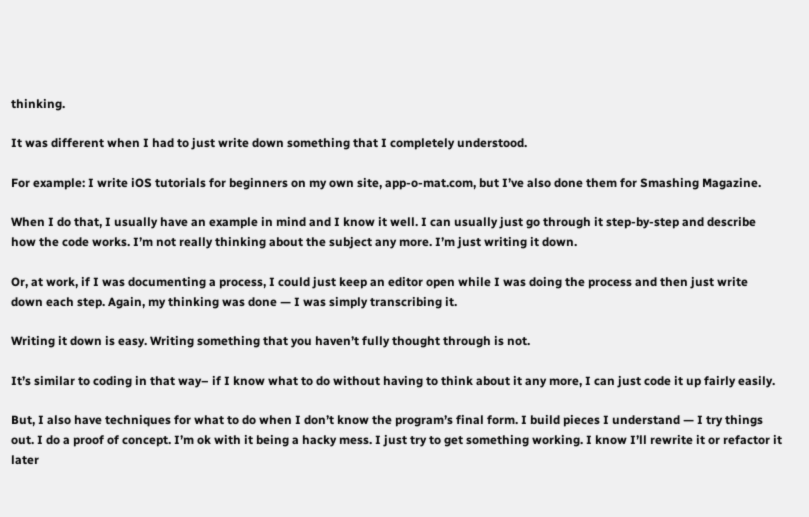thinking.

It was different when I had to just write down something that I completely understood.

For example: I write iOS tutorials for beginners on my own site, app-o-mat.com, but I’ve also done them for Smashing Magazine.

When I do that, I usually have an example in mind and I know it well. I can usually just go through it step-by-step and describe how the code works. I’m not really thinking about the subject any more. I’m just writing it down.

Or, at work, if I was documenting a process, I could just keep an editor open while I was doing the process and then just write down each step. Again, my thinking was done — I was simply transcribing it.

Writing it down is easy. Writing something that you haven’t fully thought through is not.

It’s similar to coding in that way– if I know what to do without having to think about it any more, I can just code it up fairly easily.

But, I also have techniques for what to do when I don’t know the program’s final form. I build pieces I understand — I try things out. I do a proof of concept. I’m ok with it being a hacky mess. I just try to get something working. I know I’ll rewrite it or refactor it later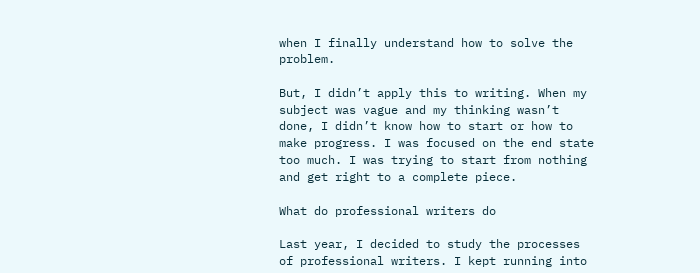when I finally understand how to solve the problem.

But, I didn’t apply this to writing. When my subject was vague and my thinking wasn’t done, I didn’t know how to start or how to make progress. I was focused on the end state too much. I was trying to start from nothing and get right to a complete piece.

What do professional writers do

Last year, I decided to study the processes of professional writers. I kept running into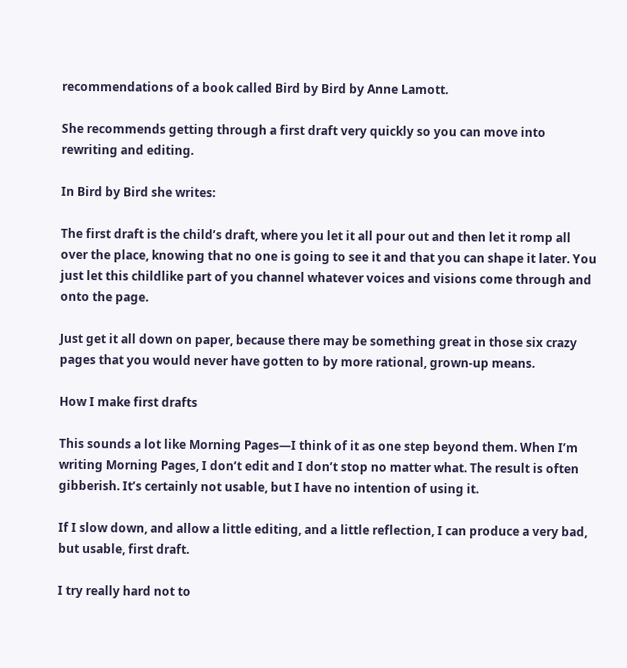recommendations of a book called Bird by Bird by Anne Lamott.

She recommends getting through a first draft very quickly so you can move into rewriting and editing.

In Bird by Bird she writes:

The first draft is the child’s draft, where you let it all pour out and then let it romp all over the place, knowing that no one is going to see it and that you can shape it later. You just let this childlike part of you channel whatever voices and visions come through and onto the page.

Just get it all down on paper, because there may be something great in those six crazy pages that you would never have gotten to by more rational, grown-up means.

How I make first drafts

This sounds a lot like Morning Pages—I think of it as one step beyond them. When I’m writing Morning Pages, I don’t edit and I don’t stop no matter what. The result is often gibberish. It’s certainly not usable, but I have no intention of using it.

If I slow down, and allow a little editing, and a little reflection, I can produce a very bad, but usable, first draft.

I try really hard not to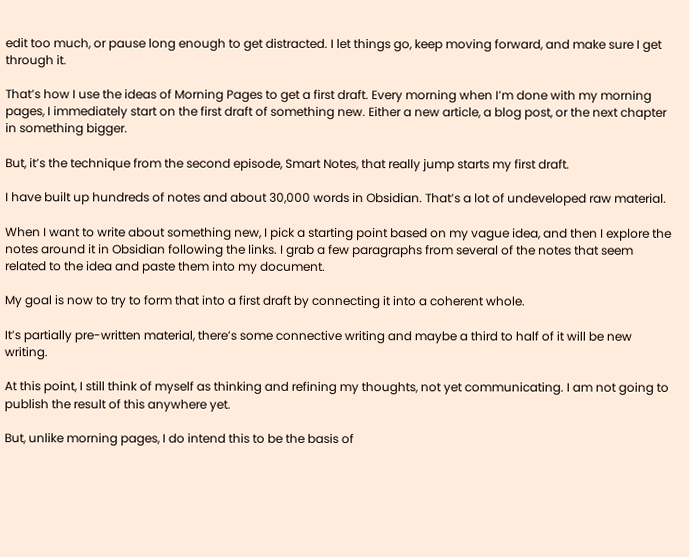edit too much, or pause long enough to get distracted. I let things go, keep moving forward, and make sure I get through it.

That’s how I use the ideas of Morning Pages to get a first draft. Every morning when I’m done with my morning pages, I immediately start on the first draft of something new. Either a new article, a blog post, or the next chapter in something bigger.

But, it’s the technique from the second episode, Smart Notes, that really jump starts my first draft.

I have built up hundreds of notes and about 30,000 words in Obsidian. That’s a lot of undeveloped raw material.

When I want to write about something new, I pick a starting point based on my vague idea, and then I explore the notes around it in Obsidian following the links. I grab a few paragraphs from several of the notes that seem related to the idea and paste them into my document.

My goal is now to try to form that into a first draft by connecting it into a coherent whole.

It’s partially pre-written material, there’s some connective writing and maybe a third to half of it will be new writing.

At this point, I still think of myself as thinking and refining my thoughts, not yet communicating. I am not going to publish the result of this anywhere yet.

But, unlike morning pages, I do intend this to be the basis of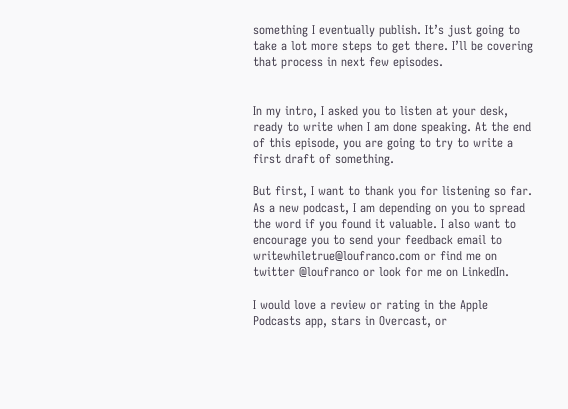something I eventually publish. It’s just going to take a lot more steps to get there. I’ll be covering that process in next few episodes.


In my intro, I asked you to listen at your desk, ready to write when I am done speaking. At the end of this episode, you are going to try to write a first draft of something.

But first, I want to thank you for listening so far. As a new podcast, I am depending on you to spread the word if you found it valuable. I also want to encourage you to send your feedback email to writewhiletrue@loufranco.com or find me on twitter @loufranco or look for me on LinkedIn.

I would love a review or rating in the Apple Podcasts app, stars in Overcast, or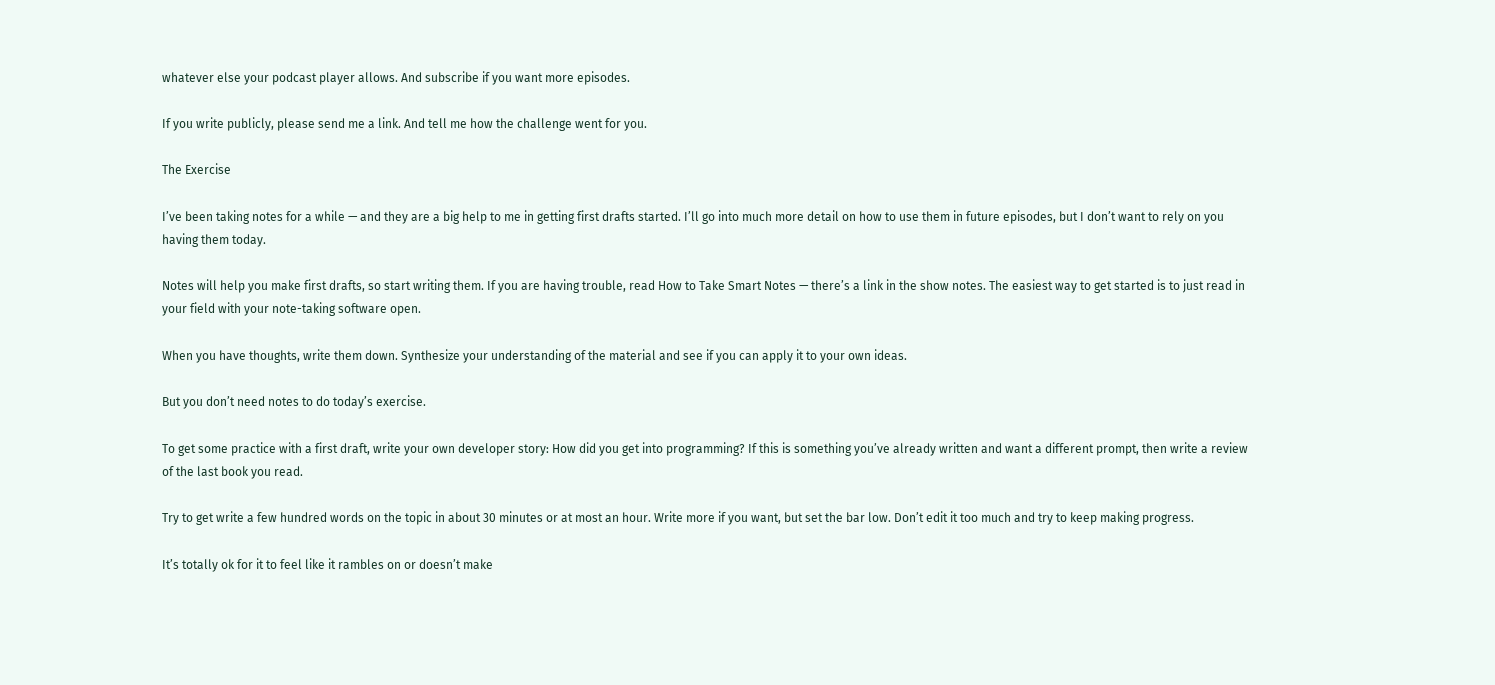whatever else your podcast player allows. And subscribe if you want more episodes.

If you write publicly, please send me a link. And tell me how the challenge went for you.

The Exercise

I’ve been taking notes for a while — and they are a big help to me in getting first drafts started. I’ll go into much more detail on how to use them in future episodes, but I don’t want to rely on you having them today.

Notes will help you make first drafts, so start writing them. If you are having trouble, read How to Take Smart Notes — there’s a link in the show notes. The easiest way to get started is to just read in your field with your note-taking software open.

When you have thoughts, write them down. Synthesize your understanding of the material and see if you can apply it to your own ideas.

But you don’t need notes to do today’s exercise.

To get some practice with a first draft, write your own developer story: How did you get into programming? If this is something you’ve already written and want a different prompt, then write a review of the last book you read.

Try to get write a few hundred words on the topic in about 30 minutes or at most an hour. Write more if you want, but set the bar low. Don’t edit it too much and try to keep making progress.

It’s totally ok for it to feel like it rambles on or doesn’t make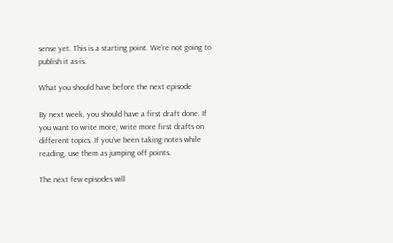sense yet. This is a starting point. We’re not going to publish it as-is.

What you should have before the next episode

By next week, you should have a first draft done. If you want to write more, write more first drafts on different topics. If you’ve been taking notes while reading, use them as jumping off points.

The next few episodes will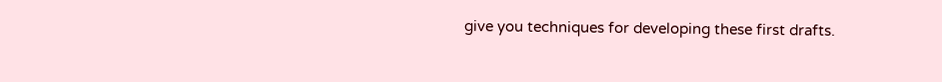give you techniques for developing these first drafts.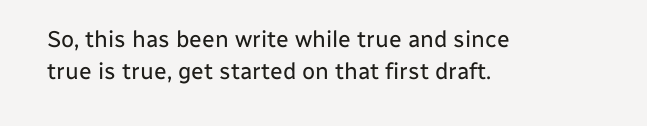So, this has been write while true and since true is true, get started on that first draft.